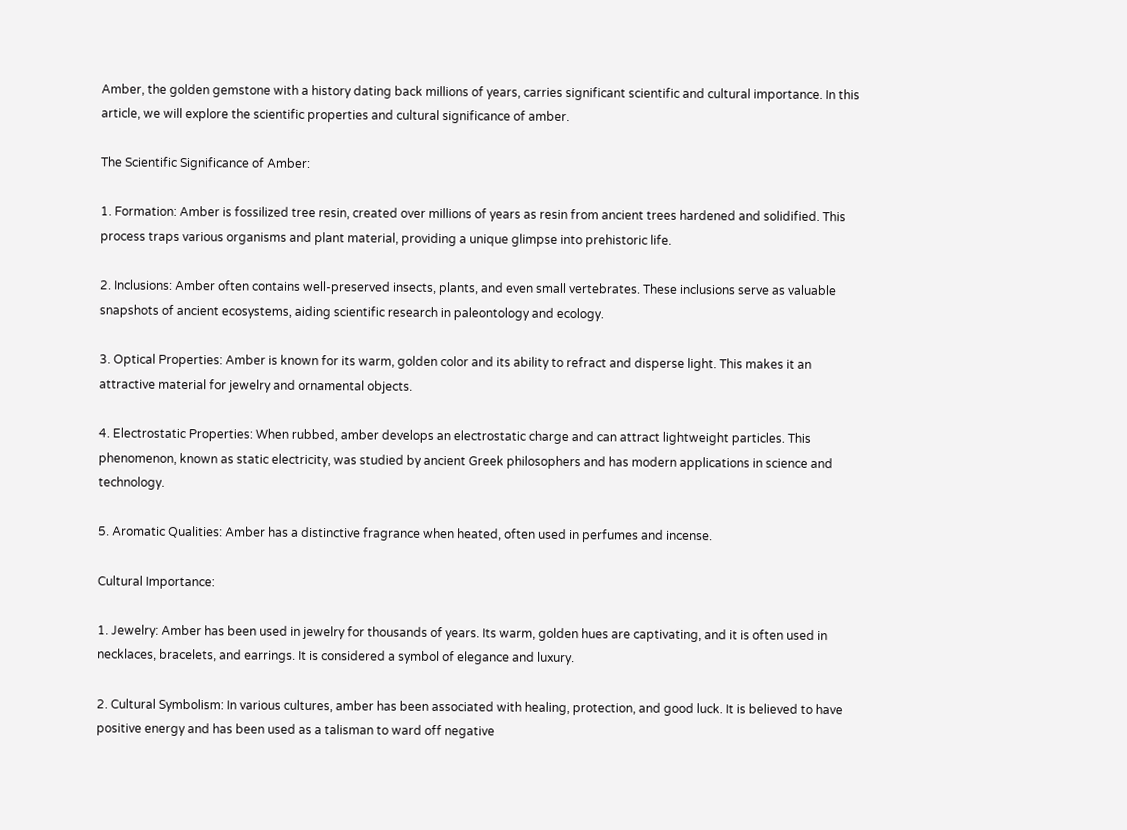Amber, the golden gemstone with a history dating back millions of years, carries significant scientific and cultural importance. In this article, we will explore the scientific properties and cultural significance of amber.

The Scientific Significance of Amber:

1. Formation: Amber is fossilized tree resin, created over millions of years as resin from ancient trees hardened and solidified. This process traps various organisms and plant material, providing a unique glimpse into prehistoric life.

2. Inclusions: Amber often contains well-preserved insects, plants, and even small vertebrates. These inclusions serve as valuable snapshots of ancient ecosystems, aiding scientific research in paleontology and ecology.

3. Optical Properties: Amber is known for its warm, golden color and its ability to refract and disperse light. This makes it an attractive material for jewelry and ornamental objects.

4. Electrostatic Properties: When rubbed, amber develops an electrostatic charge and can attract lightweight particles. This phenomenon, known as static electricity, was studied by ancient Greek philosophers and has modern applications in science and technology.

5. Aromatic Qualities: Amber has a distinctive fragrance when heated, often used in perfumes and incense.

Cultural Importance:

1. Jewelry: Amber has been used in jewelry for thousands of years. Its warm, golden hues are captivating, and it is often used in necklaces, bracelets, and earrings. It is considered a symbol of elegance and luxury.

2. Cultural Symbolism: In various cultures, amber has been associated with healing, protection, and good luck. It is believed to have positive energy and has been used as a talisman to ward off negative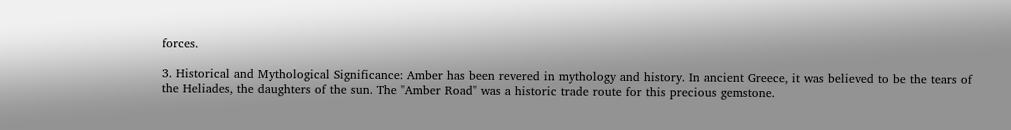forces.

3. Historical and Mythological Significance: Amber has been revered in mythology and history. In ancient Greece, it was believed to be the tears of the Heliades, the daughters of the sun. The "Amber Road" was a historic trade route for this precious gemstone.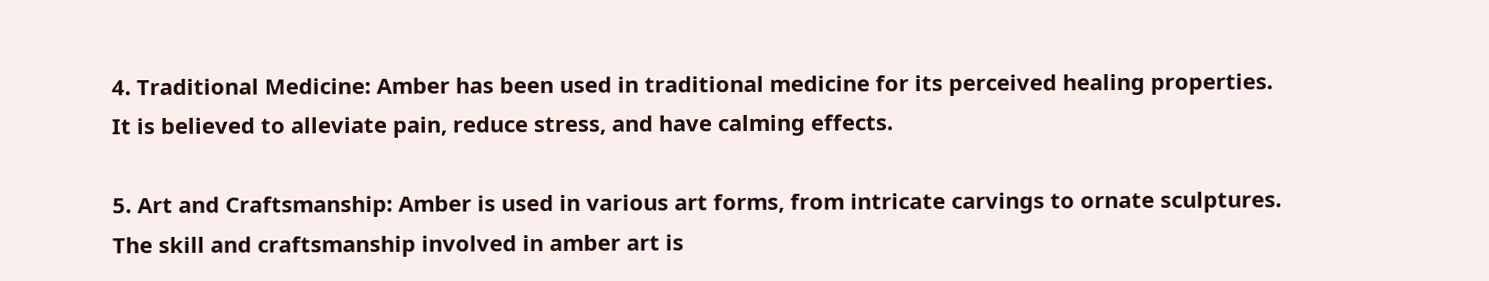4. Traditional Medicine: Amber has been used in traditional medicine for its perceived healing properties. It is believed to alleviate pain, reduce stress, and have calming effects.

5. Art and Craftsmanship: Amber is used in various art forms, from intricate carvings to ornate sculptures. The skill and craftsmanship involved in amber art is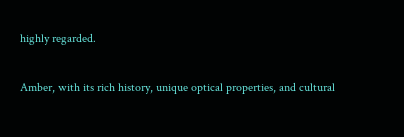highly regarded.

Amber, with its rich history, unique optical properties, and cultural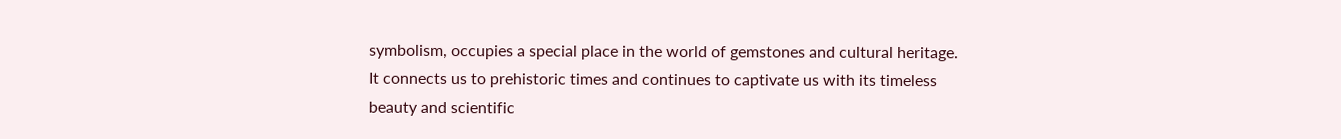symbolism, occupies a special place in the world of gemstones and cultural heritage. It connects us to prehistoric times and continues to captivate us with its timeless beauty and scientific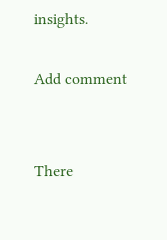insights.

Add comment


There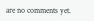are no comments yet.